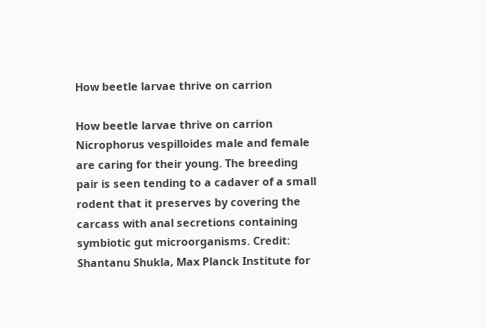How beetle larvae thrive on carrion

How beetle larvae thrive on carrion
Nicrophorus vespilloides male and female are caring for their young. The breeding pair is seen tending to a cadaver of a small rodent that it preserves by covering the carcass with anal secretions containing symbiotic gut microorganisms. Credit: Shantanu Shukla, Max Planck Institute for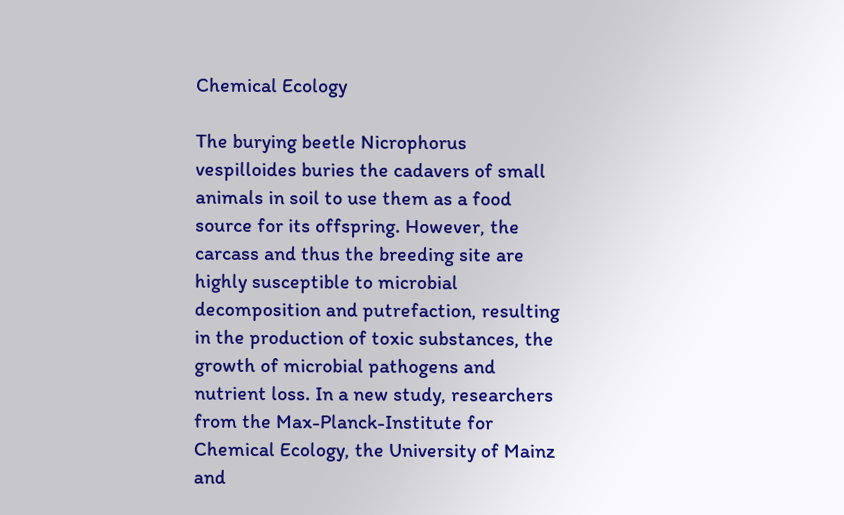Chemical Ecology

The burying beetle Nicrophorus vespilloides buries the cadavers of small animals in soil to use them as a food source for its offspring. However, the carcass and thus the breeding site are highly susceptible to microbial decomposition and putrefaction, resulting in the production of toxic substances, the growth of microbial pathogens and nutrient loss. In a new study, researchers from the Max-Planck-Institute for Chemical Ecology, the University of Mainz and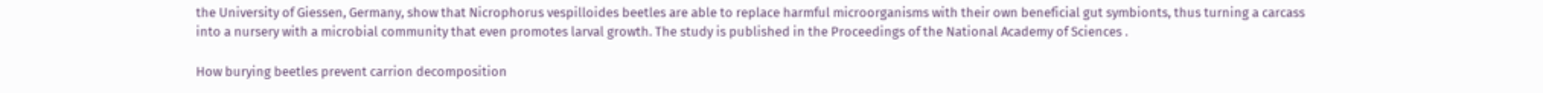the University of Giessen, Germany, show that Nicrophorus vespilloides beetles are able to replace harmful microorganisms with their own beneficial gut symbionts, thus turning a carcass into a nursery with a microbial community that even promotes larval growth. The study is published in the Proceedings of the National Academy of Sciences .

How burying beetles prevent carrion decomposition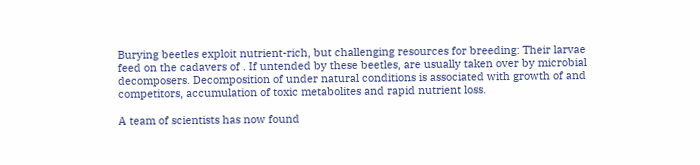Burying beetles exploit nutrient-rich, but challenging resources for breeding: Their larvae feed on the cadavers of . If untended by these beetles, are usually taken over by microbial decomposers. Decomposition of under natural conditions is associated with growth of and competitors, accumulation of toxic metabolites and rapid nutrient loss.

A team of scientists has now found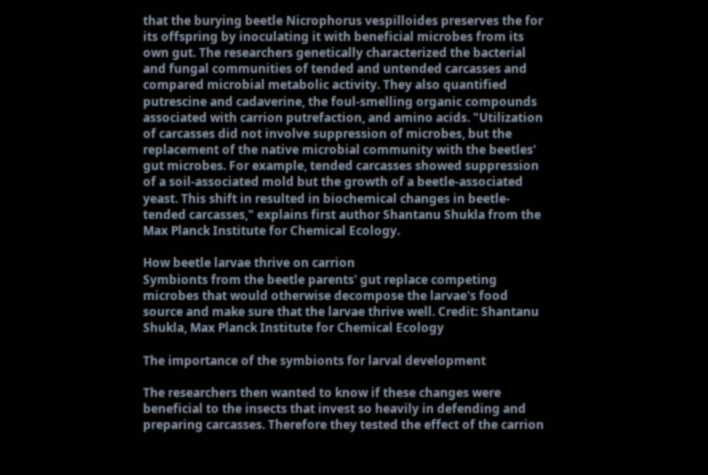that the burying beetle Nicrophorus vespilloides preserves the for its offspring by inoculating it with beneficial microbes from its own gut. The researchers genetically characterized the bacterial and fungal communities of tended and untended carcasses and compared microbial metabolic activity. They also quantified putrescine and cadaverine, the foul-smelling organic compounds associated with carrion putrefaction, and amino acids. "Utilization of carcasses did not involve suppression of microbes, but the replacement of the native microbial community with the beetles' gut microbes. For example, tended carcasses showed suppression of a soil-associated mold but the growth of a beetle-associated yeast. This shift in resulted in biochemical changes in beetle-tended carcasses," explains first author Shantanu Shukla from the Max Planck Institute for Chemical Ecology.

How beetle larvae thrive on carrion
Symbionts from the beetle parents' gut replace competing microbes that would otherwise decompose the larvae's food source and make sure that the larvae thrive well. Credit: Shantanu Shukla, Max Planck Institute for Chemical Ecology

The importance of the symbionts for larval development

The researchers then wanted to know if these changes were beneficial to the insects that invest so heavily in defending and preparing carcasses. Therefore they tested the effect of the carrion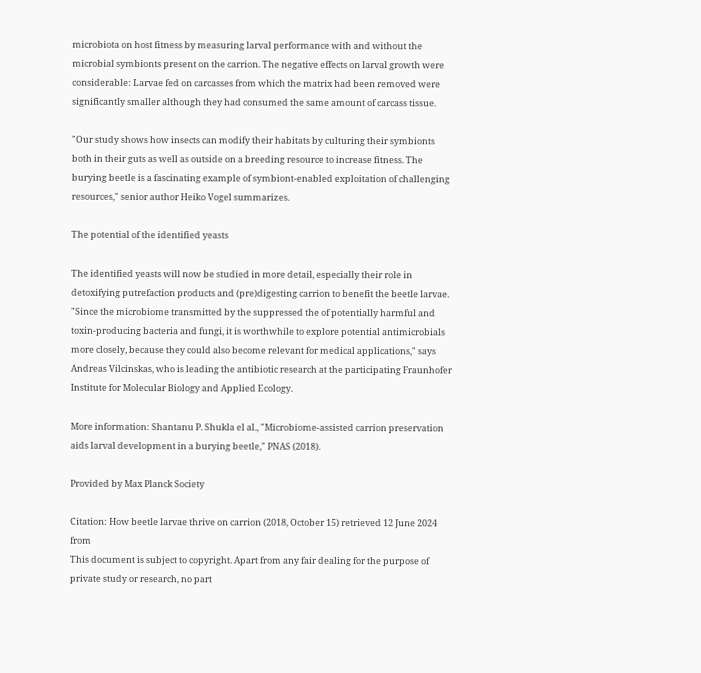microbiota on host fitness by measuring larval performance with and without the microbial symbionts present on the carrion. The negative effects on larval growth were considerable: Larvae fed on carcasses from which the matrix had been removed were significantly smaller although they had consumed the same amount of carcass tissue.

"Our study shows how insects can modify their habitats by culturing their symbionts both in their guts as well as outside on a breeding resource to increase fitness. The burying beetle is a fascinating example of symbiont-enabled exploitation of challenging resources," senior author Heiko Vogel summarizes.

The potential of the identified yeasts

The identified yeasts will now be studied in more detail, especially their role in detoxifying putrefaction products and (pre)digesting carrion to benefit the beetle larvae. "Since the microbiome transmitted by the suppressed the of potentially harmful and toxin-producing bacteria and fungi, it is worthwhile to explore potential antimicrobials more closely, because they could also become relevant for medical applications," says Andreas Vilcinskas, who is leading the antibiotic research at the participating Fraunhofer Institute for Molecular Biology and Applied Ecology.

More information: Shantanu P. Shukla el al., "Microbiome-assisted carrion preservation aids larval development in a burying beetle," PNAS (2018).

Provided by Max Planck Society

Citation: How beetle larvae thrive on carrion (2018, October 15) retrieved 12 June 2024 from
This document is subject to copyright. Apart from any fair dealing for the purpose of private study or research, no part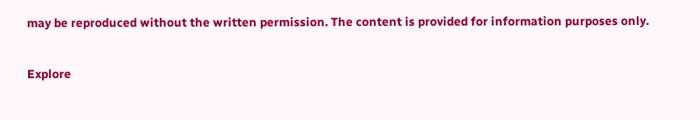may be reproduced without the written permission. The content is provided for information purposes only.

Explore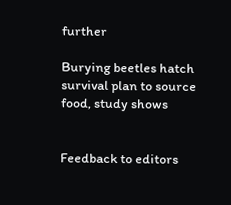further

Burying beetles hatch survival plan to source food, study shows


Feedback to editors